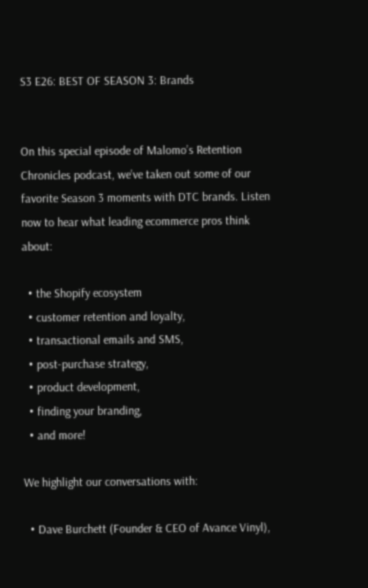S3 E26: BEST OF SEASON 3: Brands


On this special episode of Malomo’s Retention Chronicles podcast, we’ve taken out some of our favorite Season 3 moments with DTC brands. Listen now to hear what leading ecommerce pros think about:

  • the Shopify ecosystem
  • customer retention and loyalty,
  • transactional emails and SMS,
  • post-purchase strategy,
  • product development,
  • finding your branding,
  • and more!

We highlight our conversations with:

  • Dave Burchett (Founder & CEO of Avance Vinyl),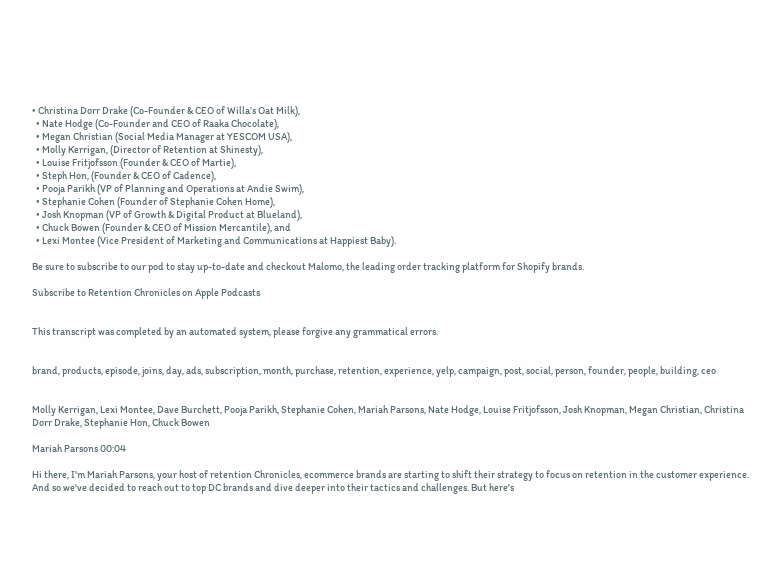• Christina Dorr Drake (Co-Founder & CEO of Willa’s Oat Milk),
  • Nate Hodge (Co-Founder and CEO of Raaka Chocolate),
  • Megan Christian (Social Media Manager at YESCOM USA),
  • Molly Kerrigan, (Director of Retention at Shinesty),
  • Louise Fritjofsson (Founder & CEO of Martie),
  • Steph Hon, (Founder & CEO of Cadence),
  • Pooja Parikh (VP of Planning and Operations at Andie Swim),
  • Stephanie Cohen (Founder of Stephanie Cohen Home),
  • Josh Knopman (VP of Growth & Digital Product at Blueland),
  • Chuck Bowen (Founder & CEO of Mission Mercantile), and
  • Lexi Montee (Vice President of Marketing and Communications at Happiest Baby).

Be sure to subscribe to our pod to stay up-to-date and checkout Malomo, the leading order tracking platform for Shopify brands.

Subscribe to Retention Chronicles on Apple Podcasts


This transcript was completed by an automated system, please forgive any grammatical errors.


brand, products, episode, joins, day, ads, subscription, month, purchase, retention, experience, yelp, campaign, post, social, person, founder, people, building, ceo


Molly Kerrigan, Lexi Montee, Dave Burchett, Pooja Parikh, Stephanie Cohen, Mariah Parsons, Nate Hodge, Louise Fritjofsson, Josh Knopman, Megan Christian, Christina Dorr Drake, Stephanie Hon, Chuck Bowen

Mariah Parsons 00:04

Hi there, I'm Mariah Parsons, your host of retention Chronicles, ecommerce brands are starting to shift their strategy to focus on retention in the customer experience. And so we've decided to reach out to top DC brands and dive deeper into their tactics and challenges. But here's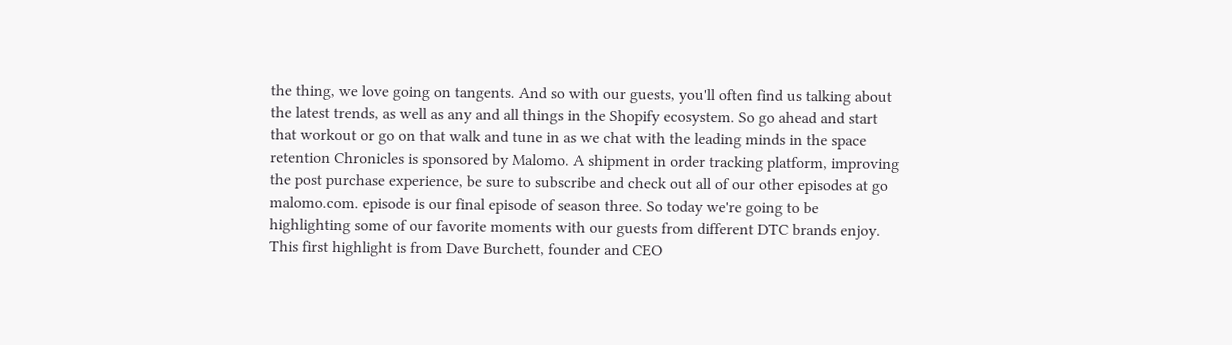the thing, we love going on tangents. And so with our guests, you'll often find us talking about the latest trends, as well as any and all things in the Shopify ecosystem. So go ahead and start that workout or go on that walk and tune in as we chat with the leading minds in the space retention Chronicles is sponsored by Malomo. A shipment in order tracking platform, improving the post purchase experience, be sure to subscribe and check out all of our other episodes at go malomo.com. episode is our final episode of season three. So today we're going to be highlighting some of our favorite moments with our guests from different DTC brands enjoy. This first highlight is from Dave Burchett, founder and CEO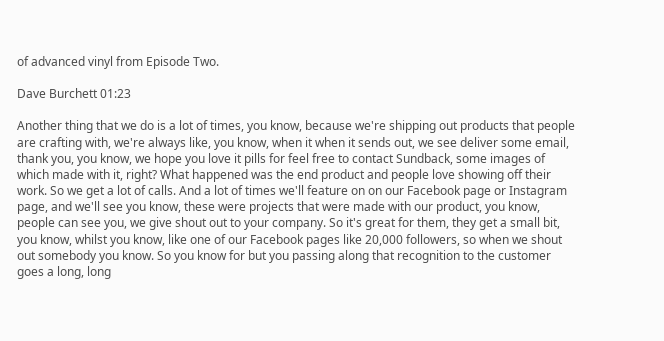of advanced vinyl from Episode Two.

Dave Burchett 01:23

Another thing that we do is a lot of times, you know, because we're shipping out products that people are crafting with, we're always like, you know, when it when it sends out, we see deliver some email, thank you, you know, we hope you love it pills for feel free to contact Sundback, some images of which made with it, right? What happened was the end product and people love showing off their work. So we get a lot of calls. And a lot of times we'll feature on on our Facebook page or Instagram page, and we'll see you know, these were projects that were made with our product, you know, people can see you, we give shout out to your company. So it's great for them, they get a small bit, you know, whilst you know, like one of our Facebook pages like 20,000 followers, so when we shout out somebody you know. So you know for but you passing along that recognition to the customer goes a long, long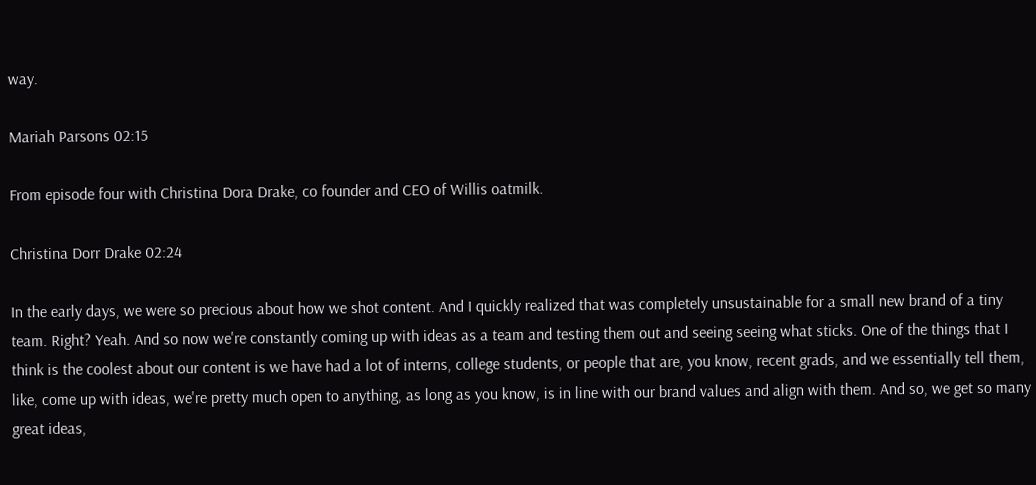way.

Mariah Parsons 02:15

From episode four with Christina Dora Drake, co founder and CEO of Willis oatmilk.

Christina Dorr Drake 02:24

In the early days, we were so precious about how we shot content. And I quickly realized that was completely unsustainable for a small new brand of a tiny team. Right? Yeah. And so now we're constantly coming up with ideas as a team and testing them out and seeing seeing what sticks. One of the things that I think is the coolest about our content is we have had a lot of interns, college students, or people that are, you know, recent grads, and we essentially tell them, like, come up with ideas, we're pretty much open to anything, as long as you know, is in line with our brand values and align with them. And so, we get so many great ideas,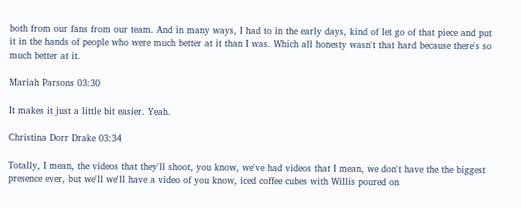both from our fans from our team. And in many ways, I had to in the early days, kind of let go of that piece and put it in the hands of people who were much better at it than I was. Which all honesty wasn't that hard because there's so much better at it.

Mariah Parsons 03:30

It makes it just a little bit easier. Yeah.

Christina Dorr Drake 03:34

Totally, I mean, the videos that they'll shoot, you know, we've had videos that I mean, we don't have the the biggest presence ever, but we'll we'll have a video of you know, iced coffee cubes with Willis poured on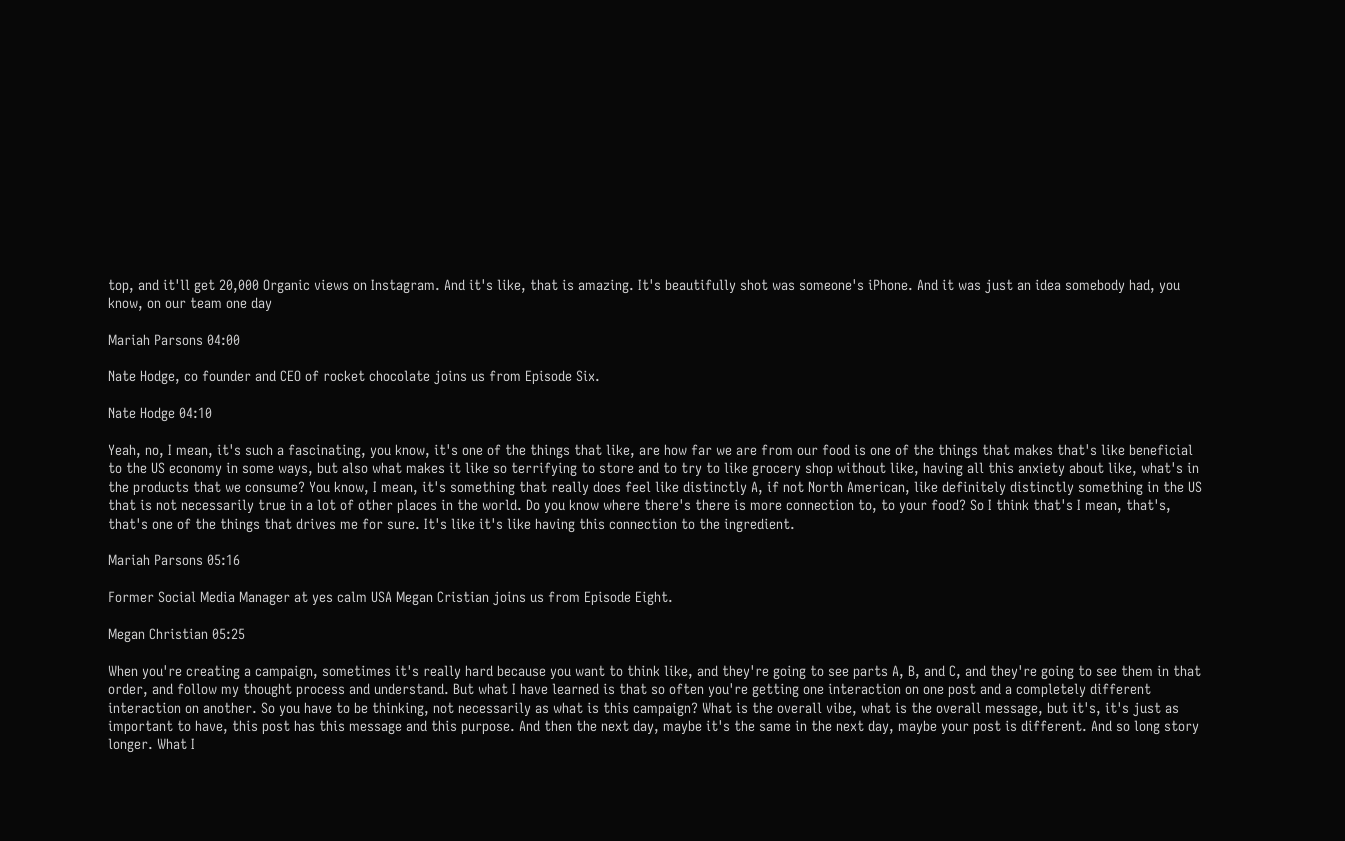top, and it'll get 20,000 Organic views on Instagram. And it's like, that is amazing. It's beautifully shot was someone's iPhone. And it was just an idea somebody had, you know, on our team one day

Mariah Parsons 04:00

Nate Hodge, co founder and CEO of rocket chocolate joins us from Episode Six.

Nate Hodge 04:10

Yeah, no, I mean, it's such a fascinating, you know, it's one of the things that like, are how far we are from our food is one of the things that makes that's like beneficial to the US economy in some ways, but also what makes it like so terrifying to store and to try to like grocery shop without like, having all this anxiety about like, what's in the products that we consume? You know, I mean, it's something that really does feel like distinctly A, if not North American, like definitely distinctly something in the US that is not necessarily true in a lot of other places in the world. Do you know where there's there is more connection to, to your food? So I think that's I mean, that's, that's one of the things that drives me for sure. It's like it's like having this connection to the ingredient.

Mariah Parsons 05:16

Former Social Media Manager at yes calm USA Megan Cristian joins us from Episode Eight.

Megan Christian 05:25

When you're creating a campaign, sometimes it's really hard because you want to think like, and they're going to see parts A, B, and C, and they're going to see them in that order, and follow my thought process and understand. But what I have learned is that so often you're getting one interaction on one post and a completely different interaction on another. So you have to be thinking, not necessarily as what is this campaign? What is the overall vibe, what is the overall message, but it's, it's just as important to have, this post has this message and this purpose. And then the next day, maybe it's the same in the next day, maybe your post is different. And so long story longer. What I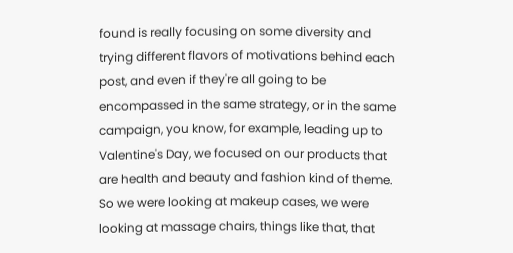found is really focusing on some diversity and trying different flavors of motivations behind each post, and even if they're all going to be encompassed in the same strategy, or in the same campaign, you know, for example, leading up to Valentine's Day, we focused on our products that are health and beauty and fashion kind of theme. So we were looking at makeup cases, we were looking at massage chairs, things like that, that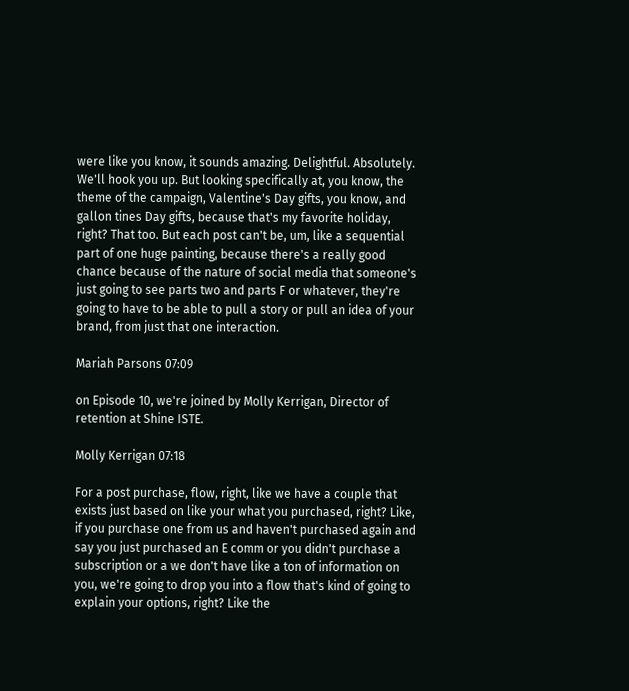were like you know, it sounds amazing. Delightful. Absolutely. We'll hook you up. But looking specifically at, you know, the theme of the campaign, Valentine's Day gifts, you know, and gallon tines Day gifts, because that's my favorite holiday, right? That too. But each post can't be, um, like a sequential part of one huge painting, because there's a really good chance because of the nature of social media that someone's just going to see parts two and parts F or whatever, they're going to have to be able to pull a story or pull an idea of your brand, from just that one interaction.

Mariah Parsons 07:09

on Episode 10, we're joined by Molly Kerrigan, Director of retention at Shine ISTE.

Molly Kerrigan 07:18

For a post purchase, flow, right, like we have a couple that exists just based on like your what you purchased, right? Like, if you purchase one from us and haven't purchased again and say you just purchased an E comm or you didn't purchase a subscription or a we don't have like a ton of information on you, we're going to drop you into a flow that's kind of going to explain your options, right? Like the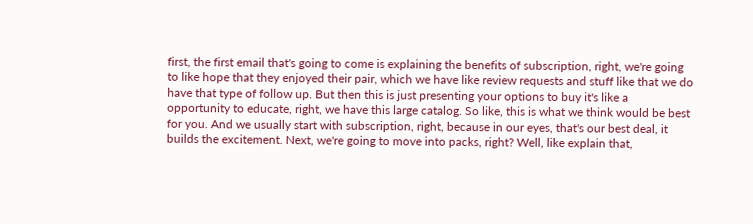first, the first email that's going to come is explaining the benefits of subscription, right, we're going to like hope that they enjoyed their pair, which we have like review requests and stuff like that we do have that type of follow up. But then this is just presenting your options to buy it's like a opportunity to educate, right, we have this large catalog. So like, this is what we think would be best for you. And we usually start with subscription, right, because in our eyes, that's our best deal, it builds the excitement. Next, we're going to move into packs, right? Well, like explain that,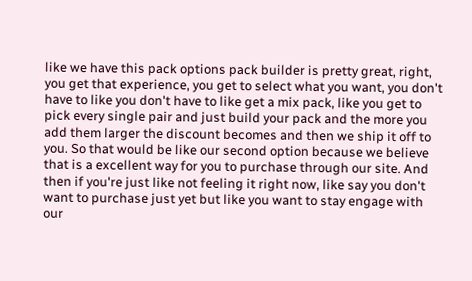like we have this pack options pack builder is pretty great, right, you get that experience, you get to select what you want, you don't have to like you don't have to like get a mix pack, like you get to pick every single pair and just build your pack and the more you add them larger the discount becomes and then we ship it off to you. So that would be like our second option because we believe that is a excellent way for you to purchase through our site. And then if you're just like not feeling it right now, like say you don't want to purchase just yet but like you want to stay engage with our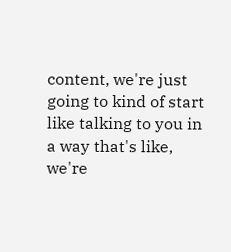content, we're just going to kind of start like talking to you in a way that's like, we're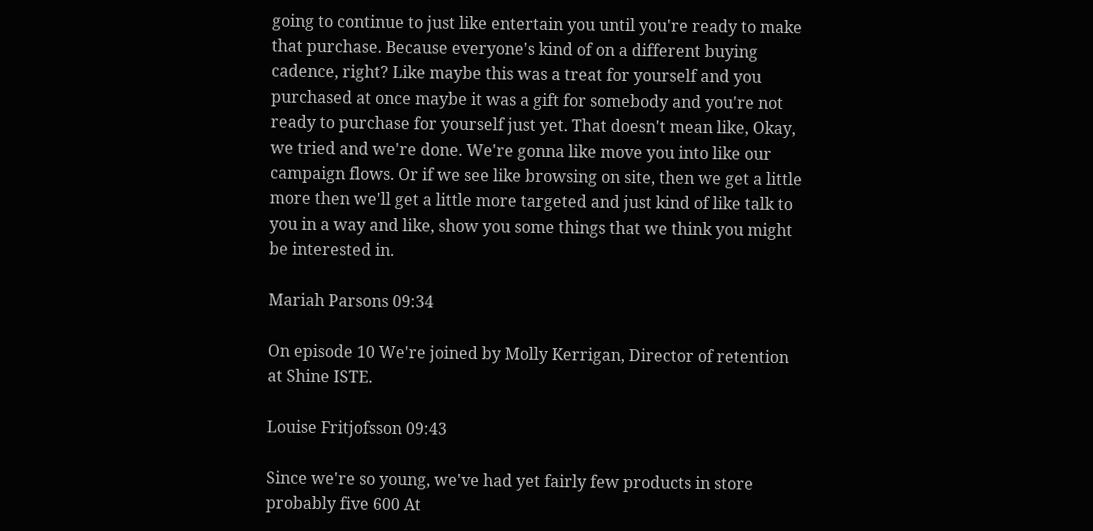going to continue to just like entertain you until you're ready to make that purchase. Because everyone's kind of on a different buying cadence, right? Like maybe this was a treat for yourself and you purchased at once maybe it was a gift for somebody and you're not ready to purchase for yourself just yet. That doesn't mean like, Okay, we tried and we're done. We're gonna like move you into like our campaign flows. Or if we see like browsing on site, then we get a little more then we'll get a little more targeted and just kind of like talk to you in a way and like, show you some things that we think you might be interested in.

Mariah Parsons 09:34

On episode 10 We're joined by Molly Kerrigan, Director of retention at Shine ISTE.

Louise Fritjofsson 09:43

Since we're so young, we've had yet fairly few products in store probably five 600 At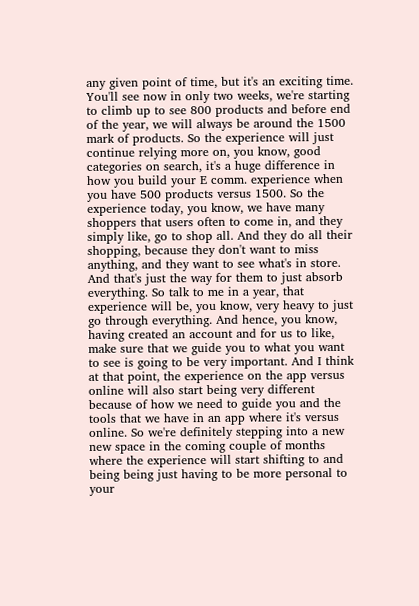any given point of time, but it's an exciting time. You'll see now in only two weeks, we're starting to climb up to see 800 products and before end of the year, we will always be around the 1500 mark of products. So the experience will just continue relying more on, you know, good categories on search, it's a huge difference in how you build your E comm. experience when you have 500 products versus 1500. So the experience today, you know, we have many shoppers that users often to come in, and they simply like, go to shop all. And they do all their shopping, because they don't want to miss anything, and they want to see what's in store. And that's just the way for them to just absorb everything. So talk to me in a year, that experience will be, you know, very heavy to just go through everything. And hence, you know, having created an account and for us to like, make sure that we guide you to what you want to see is going to be very important. And I think at that point, the experience on the app versus online will also start being very different because of how we need to guide you and the tools that we have in an app where it's versus online. So we're definitely stepping into a new new space in the coming couple of months where the experience will start shifting to and being being just having to be more personal to your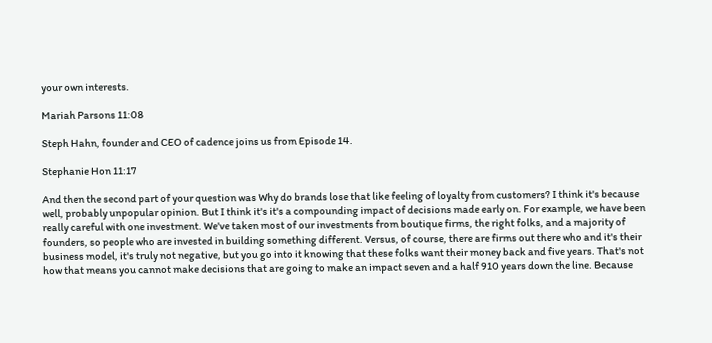your own interests.

Mariah Parsons 11:08

Steph Hahn, founder and CEO of cadence joins us from Episode 14.

Stephanie Hon 11:17

And then the second part of your question was Why do brands lose that like feeling of loyalty from customers? I think it's because well, probably unpopular opinion. But I think it's it's a compounding impact of decisions made early on. For example, we have been really careful with one investment. We've taken most of our investments from boutique firms, the right folks, and a majority of founders, so people who are invested in building something different. Versus, of course, there are firms out there who and it's their business model, it's truly not negative, but you go into it knowing that these folks want their money back and five years. That's not how that means you cannot make decisions that are going to make an impact seven and a half 910 years down the line. Because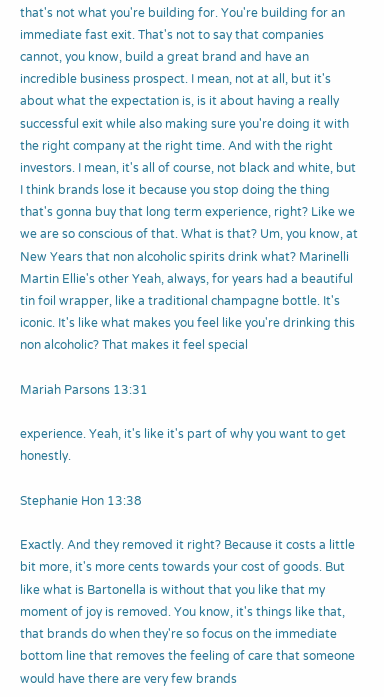that's not what you're building for. You're building for an immediate fast exit. That's not to say that companies cannot, you know, build a great brand and have an incredible business prospect. I mean, not at all, but it's about what the expectation is, is it about having a really successful exit while also making sure you're doing it with the right company at the right time. And with the right investors. I mean, it's all of course, not black and white, but I think brands lose it because you stop doing the thing that's gonna buy that long term experience, right? Like we we are so conscious of that. What is that? Um, you know, at New Years that non alcoholic spirits drink what? Marinelli Martin Ellie's other Yeah, always, for years had a beautiful tin foil wrapper, like a traditional champagne bottle. It's iconic. It's like what makes you feel like you're drinking this non alcoholic? That makes it feel special

Mariah Parsons 13:31

experience. Yeah, it's like it's part of why you want to get honestly.

Stephanie Hon 13:38

Exactly. And they removed it right? Because it costs a little bit more, it's more cents towards your cost of goods. But like what is Bartonella is without that you like that my moment of joy is removed. You know, it's things like that, that brands do when they're so focus on the immediate bottom line that removes the feeling of care that someone would have there are very few brands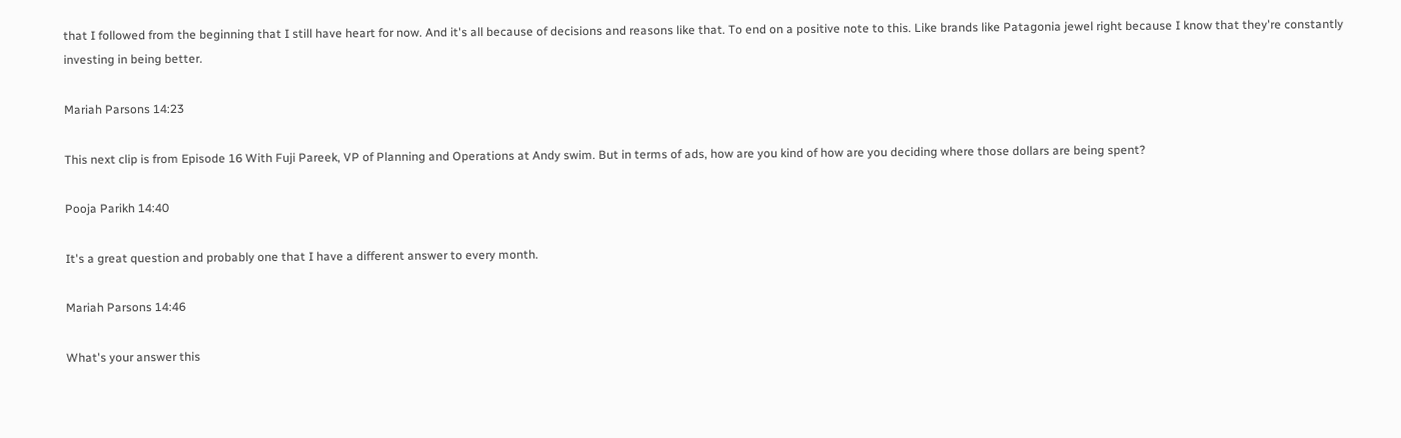that I followed from the beginning that I still have heart for now. And it's all because of decisions and reasons like that. To end on a positive note to this. Like brands like Patagonia jewel right because I know that they're constantly investing in being better.

Mariah Parsons 14:23

This next clip is from Episode 16 With Fuji Pareek, VP of Planning and Operations at Andy swim. But in terms of ads, how are you kind of how are you deciding where those dollars are being spent?

Pooja Parikh 14:40

It's a great question and probably one that I have a different answer to every month.

Mariah Parsons 14:46

What's your answer this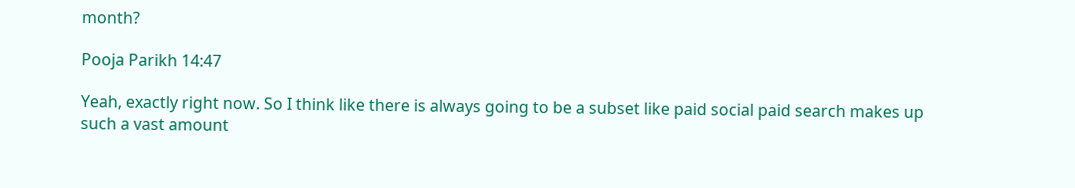month?

Pooja Parikh 14:47

Yeah, exactly right now. So I think like there is always going to be a subset like paid social paid search makes up such a vast amount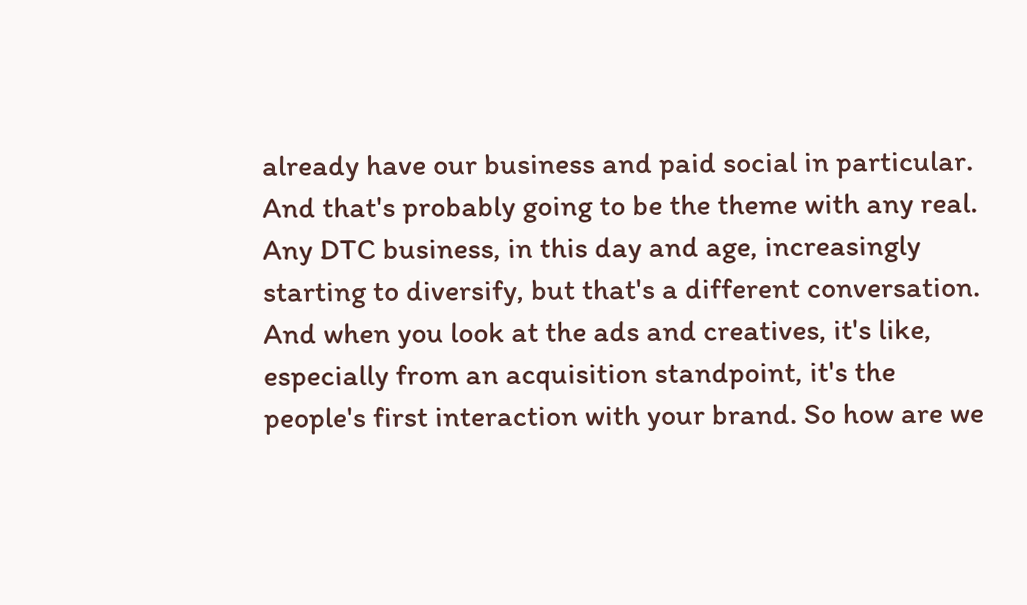already have our business and paid social in particular. And that's probably going to be the theme with any real. Any DTC business, in this day and age, increasingly starting to diversify, but that's a different conversation. And when you look at the ads and creatives, it's like, especially from an acquisition standpoint, it's the people's first interaction with your brand. So how are we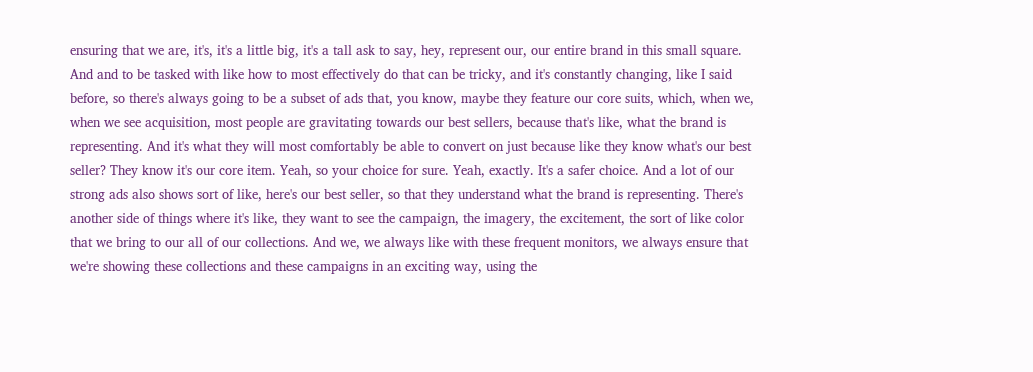ensuring that we are, it's, it's a little big, it's a tall ask to say, hey, represent our, our entire brand in this small square. And and to be tasked with like how to most effectively do that can be tricky, and it's constantly changing, like I said before, so there's always going to be a subset of ads that, you know, maybe they feature our core suits, which, when we, when we see acquisition, most people are gravitating towards our best sellers, because that's like, what the brand is representing. And it's what they will most comfortably be able to convert on just because like they know what's our best seller? They know it's our core item. Yeah, so your choice for sure. Yeah, exactly. It's a safer choice. And a lot of our strong ads also shows sort of like, here's our best seller, so that they understand what the brand is representing. There's another side of things where it's like, they want to see the campaign, the imagery, the excitement, the sort of like color that we bring to our all of our collections. And we, we always like with these frequent monitors, we always ensure that we're showing these collections and these campaigns in an exciting way, using the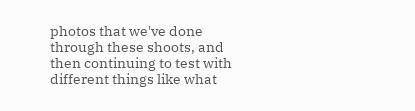photos that we've done through these shoots, and then continuing to test with different things like what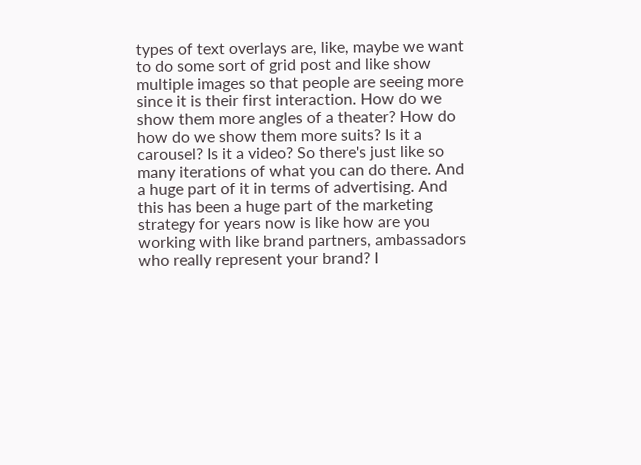types of text overlays are, like, maybe we want to do some sort of grid post and like show multiple images so that people are seeing more since it is their first interaction. How do we show them more angles of a theater? How do how do we show them more suits? Is it a carousel? Is it a video? So there's just like so many iterations of what you can do there. And a huge part of it in terms of advertising. And this has been a huge part of the marketing strategy for years now is like how are you working with like brand partners, ambassadors who really represent your brand? I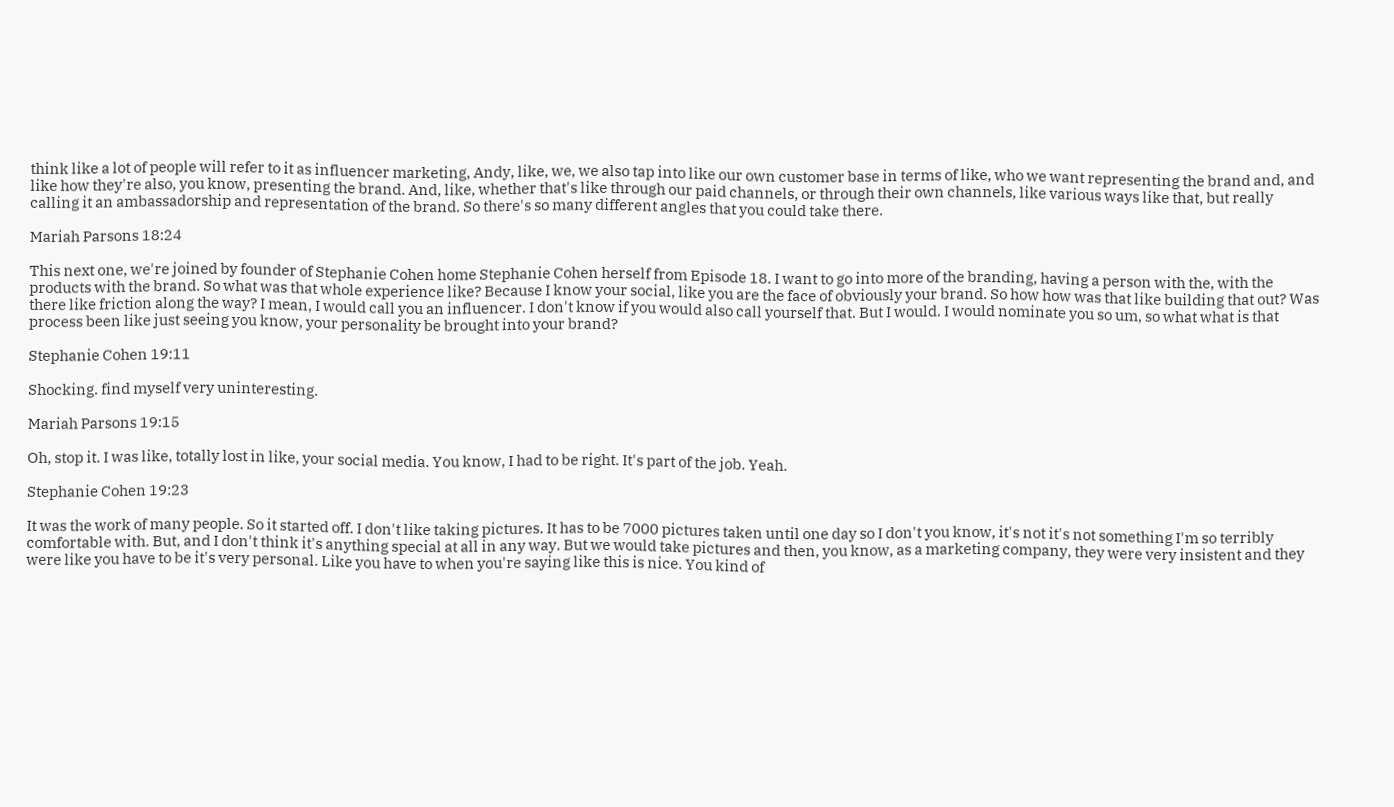think like a lot of people will refer to it as influencer marketing, Andy, like, we, we also tap into like our own customer base in terms of like, who we want representing the brand and, and like how they're also, you know, presenting the brand. And, like, whether that's like through our paid channels, or through their own channels, like various ways like that, but really calling it an ambassadorship and representation of the brand. So there's so many different angles that you could take there.

Mariah Parsons 18:24

This next one, we're joined by founder of Stephanie Cohen home Stephanie Cohen herself from Episode 18. I want to go into more of the branding, having a person with the, with the products with the brand. So what was that whole experience like? Because I know your social, like you are the face of obviously your brand. So how how was that like building that out? Was there like friction along the way? I mean, I would call you an influencer. I don't know if you would also call yourself that. But I would. I would nominate you so um, so what what is that process been like just seeing you know, your personality be brought into your brand?

Stephanie Cohen 19:11

Shocking. find myself very uninteresting.

Mariah Parsons 19:15

Oh, stop it. I was like, totally lost in like, your social media. You know, I had to be right. It's part of the job. Yeah.

Stephanie Cohen 19:23

It was the work of many people. So it started off. I don't like taking pictures. It has to be 7000 pictures taken until one day so I don't you know, it's not it's not something I'm so terribly comfortable with. But, and I don't think it's anything special at all in any way. But we would take pictures and then, you know, as a marketing company, they were very insistent and they were like you have to be it's very personal. Like you have to when you're saying like this is nice. You kind of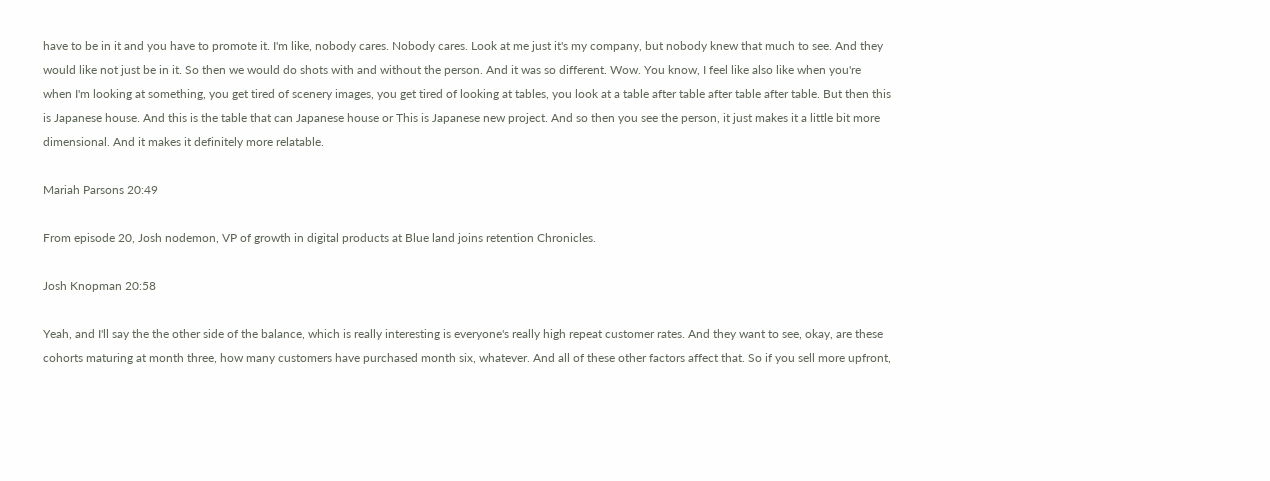have to be in it and you have to promote it. I'm like, nobody cares. Nobody cares. Look at me just it's my company, but nobody knew that much to see. And they would like not just be in it. So then we would do shots with and without the person. And it was so different. Wow. You know, I feel like also like when you're when I'm looking at something, you get tired of scenery images, you get tired of looking at tables, you look at a table after table after table after table. But then this is Japanese house. And this is the table that can Japanese house or This is Japanese new project. And so then you see the person, it just makes it a little bit more dimensional. And it makes it definitely more relatable.

Mariah Parsons 20:49

From episode 20, Josh nodemon, VP of growth in digital products at Blue land joins retention Chronicles.

Josh Knopman 20:58

Yeah, and I'll say the the other side of the balance, which is really interesting is everyone's really high repeat customer rates. And they want to see, okay, are these cohorts maturing at month three, how many customers have purchased month six, whatever. And all of these other factors affect that. So if you sell more upfront,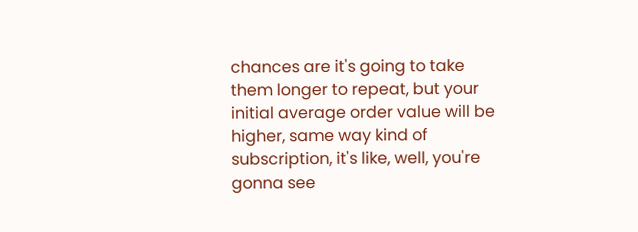chances are it's going to take them longer to repeat, but your initial average order value will be higher, same way kind of subscription, it's like, well, you're gonna see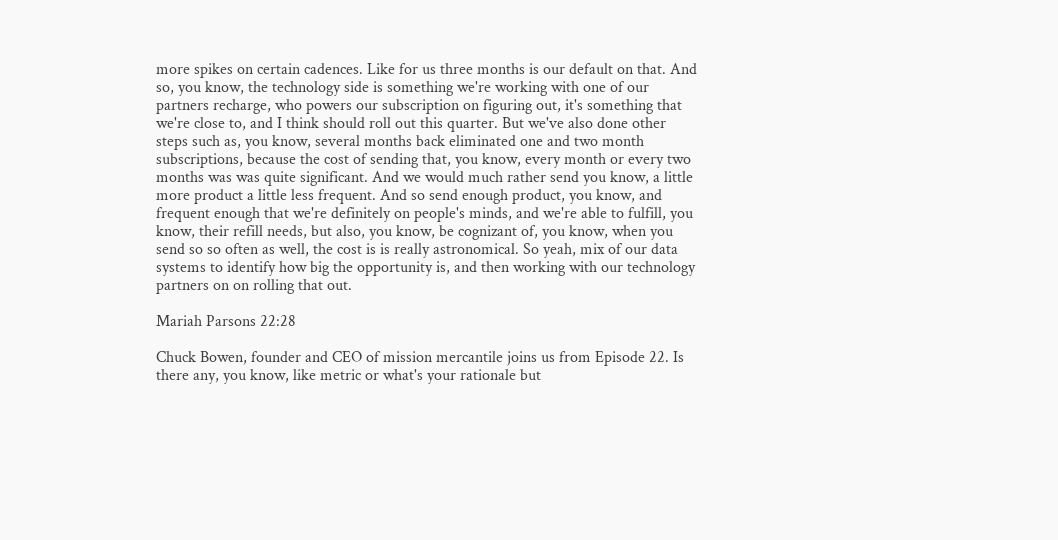more spikes on certain cadences. Like for us three months is our default on that. And so, you know, the technology side is something we're working with one of our partners recharge, who powers our subscription on figuring out, it's something that we're close to, and I think should roll out this quarter. But we've also done other steps such as, you know, several months back eliminated one and two month subscriptions, because the cost of sending that, you know, every month or every two months was was quite significant. And we would much rather send you know, a little more product a little less frequent. And so send enough product, you know, and frequent enough that we're definitely on people's minds, and we're able to fulfill, you know, their refill needs, but also, you know, be cognizant of, you know, when you send so so often as well, the cost is is really astronomical. So yeah, mix of our data systems to identify how big the opportunity is, and then working with our technology partners on on rolling that out.

Mariah Parsons 22:28

Chuck Bowen, founder and CEO of mission mercantile joins us from Episode 22. Is there any, you know, like metric or what's your rationale but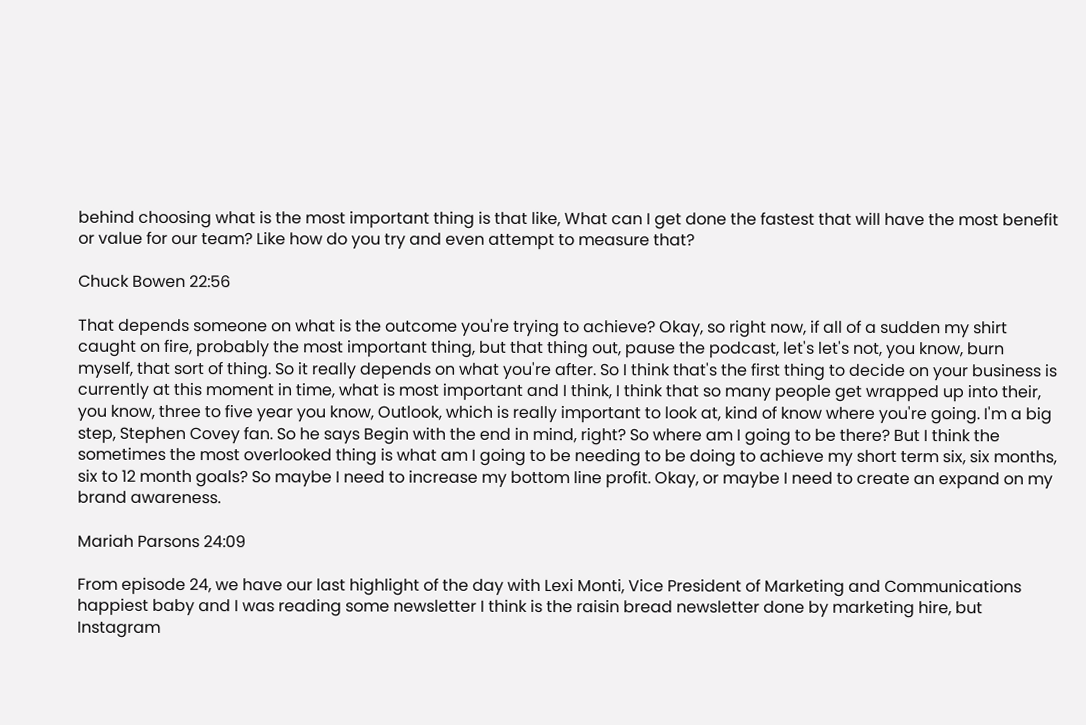behind choosing what is the most important thing is that like, What can I get done the fastest that will have the most benefit or value for our team? Like how do you try and even attempt to measure that?

Chuck Bowen 22:56

That depends someone on what is the outcome you're trying to achieve? Okay, so right now, if all of a sudden my shirt caught on fire, probably the most important thing, but that thing out, pause the podcast, let's let's not, you know, burn myself, that sort of thing. So it really depends on what you're after. So I think that's the first thing to decide on your business is currently at this moment in time, what is most important and I think, I think that so many people get wrapped up into their, you know, three to five year you know, Outlook, which is really important to look at, kind of know where you're going. I'm a big step, Stephen Covey fan. So he says Begin with the end in mind, right? So where am I going to be there? But I think the sometimes the most overlooked thing is what am I going to be needing to be doing to achieve my short term six, six months, six to 12 month goals? So maybe I need to increase my bottom line profit. Okay, or maybe I need to create an expand on my brand awareness.

Mariah Parsons 24:09

From episode 24, we have our last highlight of the day with Lexi Monti, Vice President of Marketing and Communications happiest baby and I was reading some newsletter I think is the raisin bread newsletter done by marketing hire, but Instagram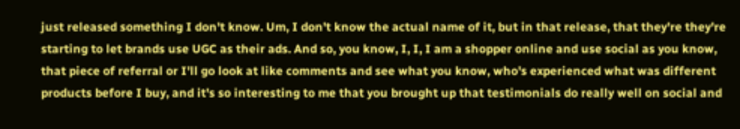just released something I don't know. Um, I don't know the actual name of it, but in that release, that they're they're starting to let brands use UGC as their ads. And so, you know, I, I, I am a shopper online and use social as you know, that piece of referral or I'll go look at like comments and see what you know, who's experienced what was different products before I buy, and it's so interesting to me that you brought up that testimonials do really well on social and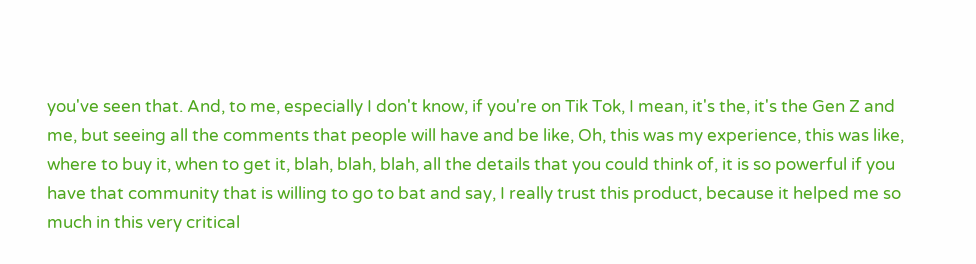you've seen that. And, to me, especially I don't know, if you're on Tik Tok, I mean, it's the, it's the Gen Z and me, but seeing all the comments that people will have and be like, Oh, this was my experience, this was like, where to buy it, when to get it, blah, blah, blah, all the details that you could think of, it is so powerful if you have that community that is willing to go to bat and say, I really trust this product, because it helped me so much in this very critical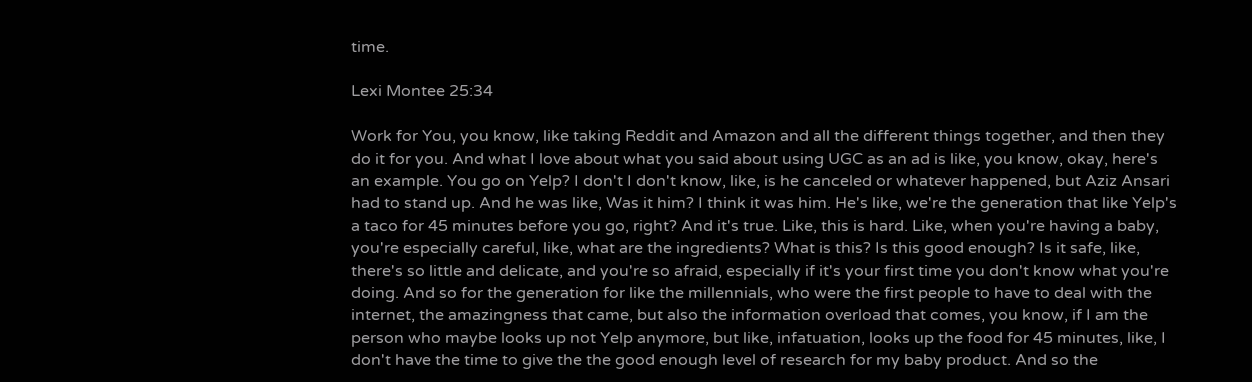time.

Lexi Montee 25:34

Work for You, you know, like taking Reddit and Amazon and all the different things together, and then they do it for you. And what I love about what you said about using UGC as an ad is like, you know, okay, here's an example. You go on Yelp? I don't I don't know, like, is he canceled or whatever happened, but Aziz Ansari had to stand up. And he was like, Was it him? I think it was him. He's like, we're the generation that like Yelp's a taco for 45 minutes before you go, right? And it's true. Like, this is hard. Like, when you're having a baby, you're especially careful, like, what are the ingredients? What is this? Is this good enough? Is it safe, like, there's so little and delicate, and you're so afraid, especially if it's your first time you don't know what you're doing. And so for the generation for like the millennials, who were the first people to have to deal with the internet, the amazingness that came, but also the information overload that comes, you know, if I am the person who maybe looks up not Yelp anymore, but like, infatuation, looks up the food for 45 minutes, like, I don't have the time to give the the good enough level of research for my baby product. And so the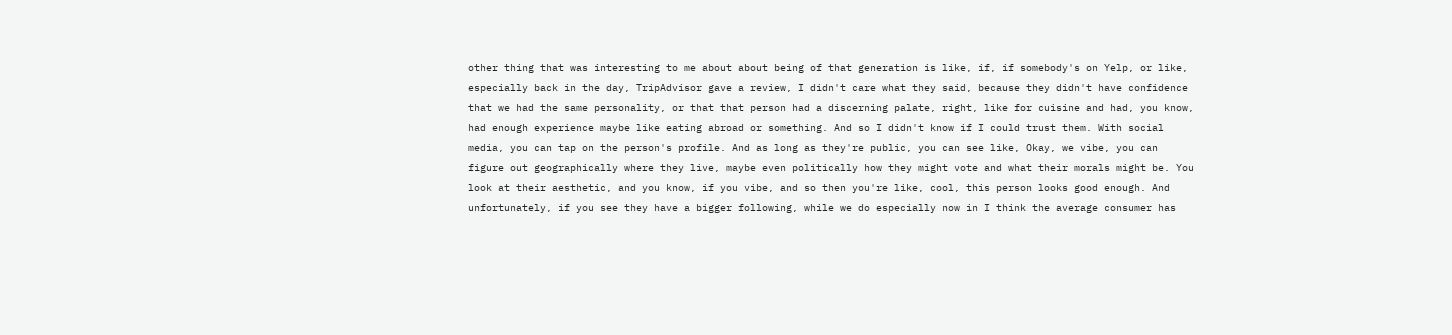other thing that was interesting to me about about being of that generation is like, if, if somebody's on Yelp, or like, especially back in the day, TripAdvisor gave a review, I didn't care what they said, because they didn't have confidence that we had the same personality, or that that person had a discerning palate, right, like for cuisine and had, you know, had enough experience maybe like eating abroad or something. And so I didn't know if I could trust them. With social media, you can tap on the person's profile. And as long as they're public, you can see like, Okay, we vibe, you can figure out geographically where they live, maybe even politically how they might vote and what their morals might be. You look at their aesthetic, and you know, if you vibe, and so then you're like, cool, this person looks good enough. And unfortunately, if you see they have a bigger following, while we do especially now in I think the average consumer has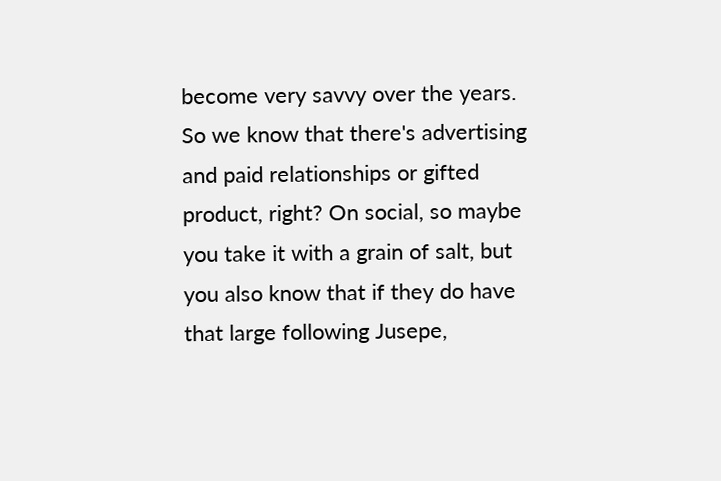become very savvy over the years. So we know that there's advertising and paid relationships or gifted product, right? On social, so maybe you take it with a grain of salt, but you also know that if they do have that large following Jusepe,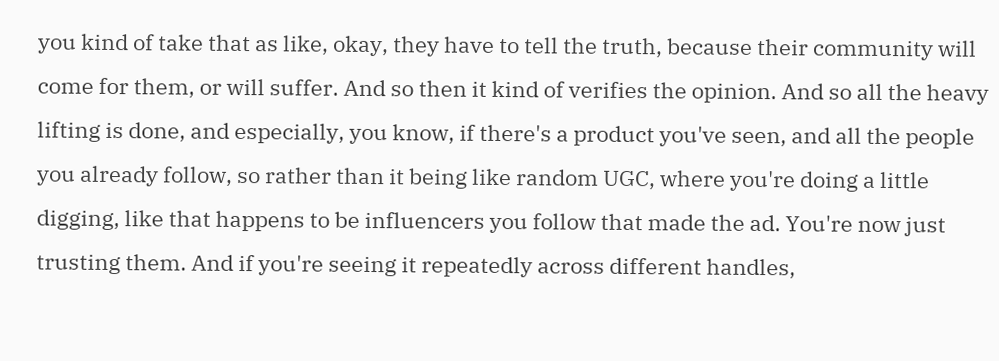you kind of take that as like, okay, they have to tell the truth, because their community will come for them, or will suffer. And so then it kind of verifies the opinion. And so all the heavy lifting is done, and especially, you know, if there's a product you've seen, and all the people you already follow, so rather than it being like random UGC, where you're doing a little digging, like that happens to be influencers you follow that made the ad. You're now just trusting them. And if you're seeing it repeatedly across different handles,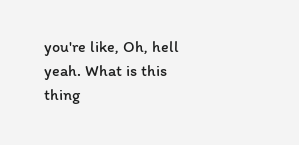you're like, Oh, hell yeah. What is this thing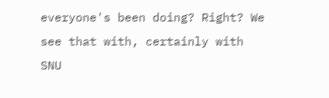everyone's been doing? Right? We see that with, certainly with SNU